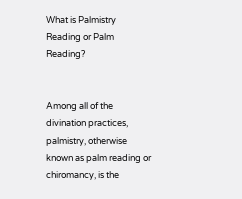What is Palmistry Reading or Palm Reading?


Among all of the divination practices, palmistry, otherwise known as palm reading or chiromancy, is the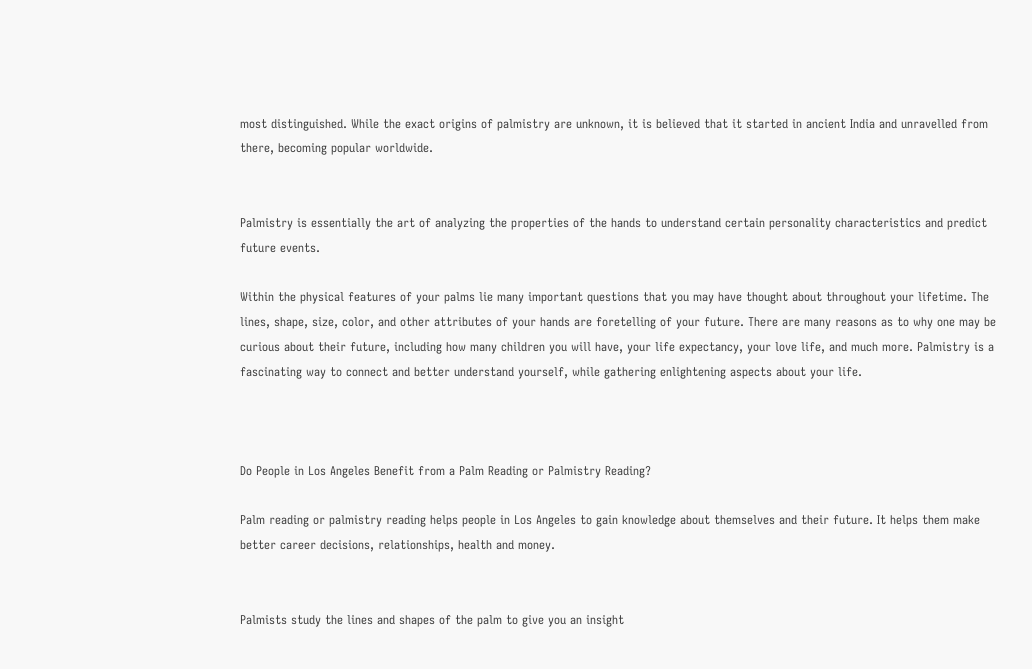most distinguished. While the exact origins of palmistry are unknown, it is believed that it started in ancient India and unravelled from there, becoming popular worldwide.


Palmistry is essentially the art of analyzing the properties of the hands to understand certain personality characteristics and predict future events.

Within the physical features of your palms lie many important questions that you may have thought about throughout your lifetime. The lines, shape, size, color, and other attributes of your hands are foretelling of your future. There are many reasons as to why one may be curious about their future, including how many children you will have, your life expectancy, your love life, and much more. Palmistry is a fascinating way to connect and better understand yourself, while gathering enlightening aspects about your life.



Do People in Los Angeles Benefit from a Palm Reading or Palmistry Reading?

Palm reading or palmistry reading helps people in Los Angeles to gain knowledge about themselves and their future. It helps them make better career decisions, relationships, health and money.


Palmists study the lines and shapes of the palm to give you an insight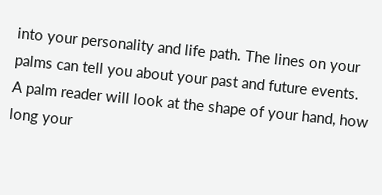into your personality and life path. The lines on your palms can tell you about your past and future events. A palm reader will look at the shape of your hand, how long your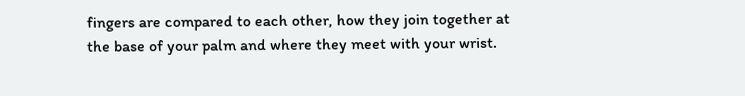fingers are compared to each other, how they join together at the base of your palm and where they meet with your wrist.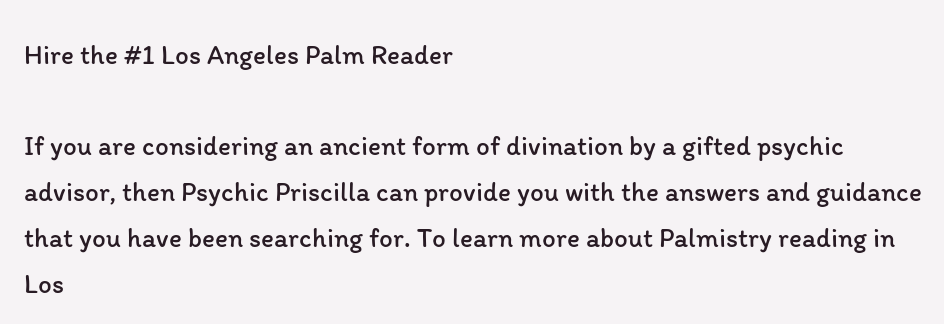Hire the #1 Los Angeles Palm Reader

If you are considering an ancient form of divination by a gifted psychic advisor, then Psychic Priscilla can provide you with the answers and guidance that you have been searching for. To learn more about Palmistry reading in Los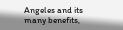Angeles and its many benefits,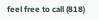feel free to call (818)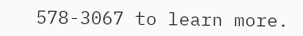578-3067 to learn more.